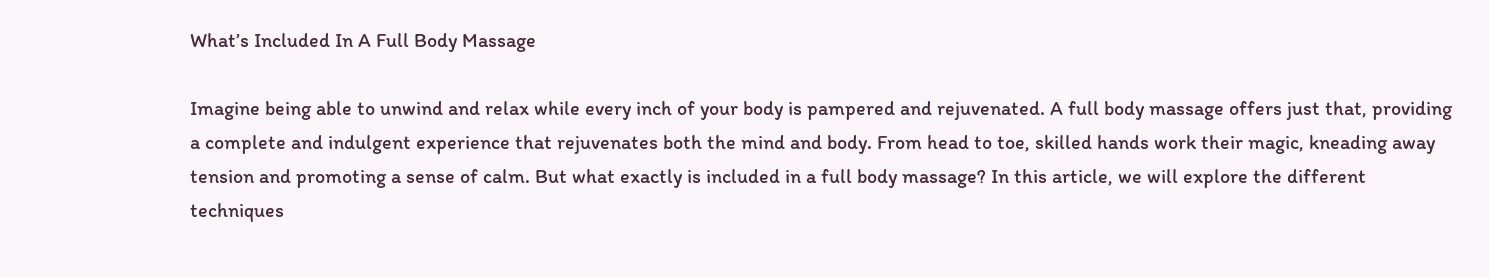What’s Included In A Full Body Massage

Imagine being able to unwind and relax while every inch of your body is pampered and rejuvenated. A full body massage offers just that, providing a complete and indulgent experience that rejuvenates both the mind and body. From head to toe, skilled hands work their magic, kneading away tension and promoting a sense of calm. But what exactly is included in a full body massage? In this article, we will explore the different techniques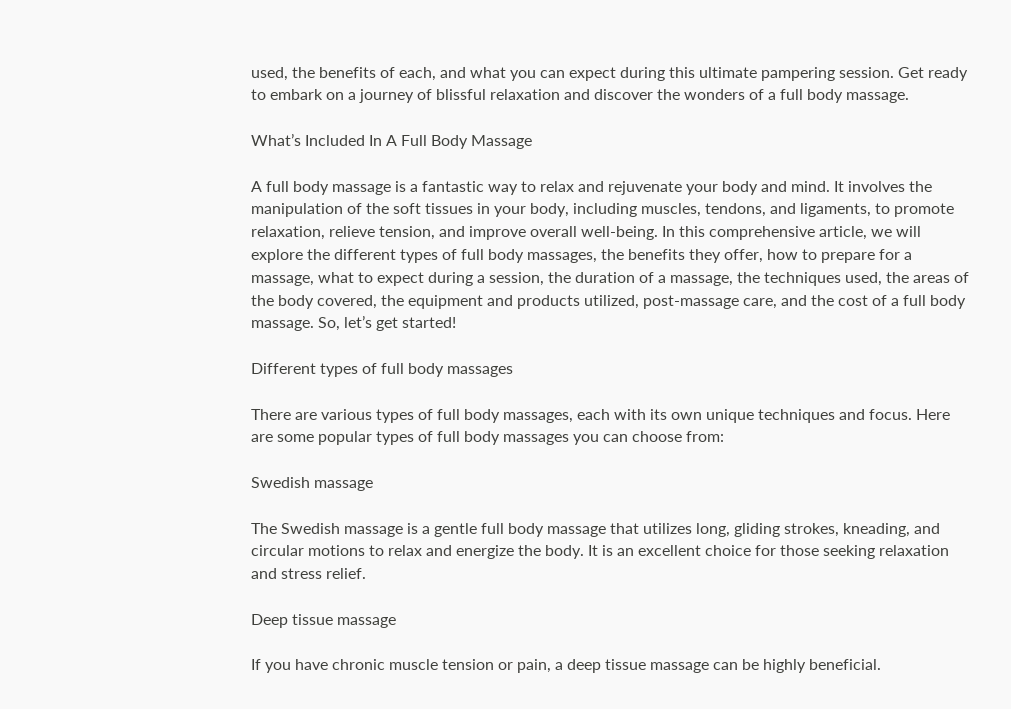used, the benefits of each, and what you can expect during this ultimate pampering session. Get ready to embark on a journey of blissful relaxation and discover the wonders of a full body massage.

What’s Included In A Full Body Massage

A full body massage is a fantastic way to relax and rejuvenate your body and mind. It involves the manipulation of the soft tissues in your body, including muscles, tendons, and ligaments, to promote relaxation, relieve tension, and improve overall well-being. In this comprehensive article, we will explore the different types of full body massages, the benefits they offer, how to prepare for a massage, what to expect during a session, the duration of a massage, the techniques used, the areas of the body covered, the equipment and products utilized, post-massage care, and the cost of a full body massage. So, let’s get started!

Different types of full body massages

There are various types of full body massages, each with its own unique techniques and focus. Here are some popular types of full body massages you can choose from:

Swedish massage

The Swedish massage is a gentle full body massage that utilizes long, gliding strokes, kneading, and circular motions to relax and energize the body. It is an excellent choice for those seeking relaxation and stress relief.

Deep tissue massage

If you have chronic muscle tension or pain, a deep tissue massage can be highly beneficial.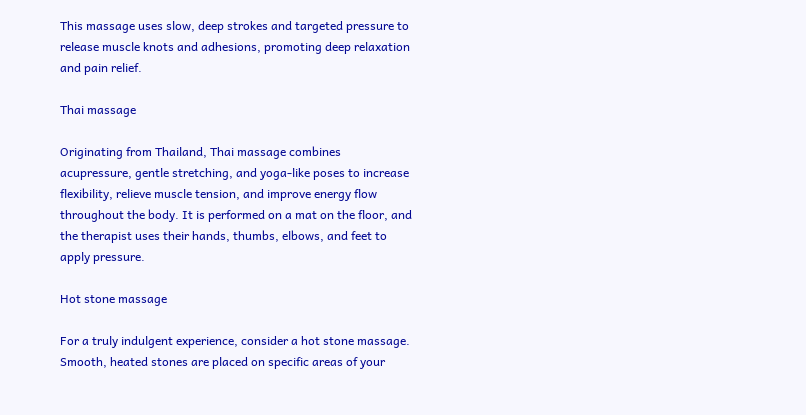This massage uses slow, deep strokes and targeted pressure to release muscle knots and adhesions, promoting deep relaxation and pain relief.

Thai massage

Originating from Thailand, Thai massage combines acupressure, gentle stretching, and yoga-like poses to increase flexibility, relieve muscle tension, and improve energy flow throughout the body. It is performed on a mat on the floor, and the therapist uses their hands, thumbs, elbows, and feet to apply pressure.

Hot stone massage

For a truly indulgent experience, consider a hot stone massage. Smooth, heated stones are placed on specific areas of your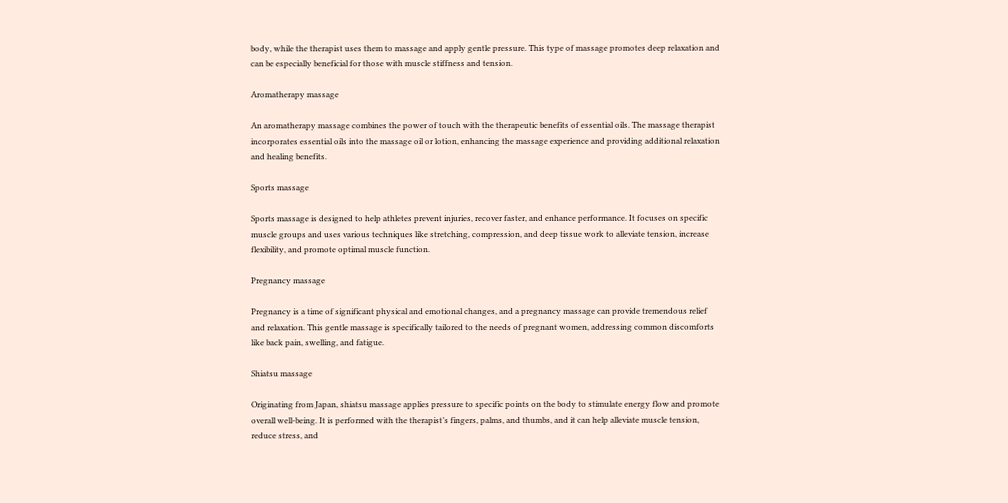body, while the therapist uses them to massage and apply gentle pressure. This type of massage promotes deep relaxation and can be especially beneficial for those with muscle stiffness and tension.

Aromatherapy massage

An aromatherapy massage combines the power of touch with the therapeutic benefits of essential oils. The massage therapist incorporates essential oils into the massage oil or lotion, enhancing the massage experience and providing additional relaxation and healing benefits.

Sports massage

Sports massage is designed to help athletes prevent injuries, recover faster, and enhance performance. It focuses on specific muscle groups and uses various techniques like stretching, compression, and deep tissue work to alleviate tension, increase flexibility, and promote optimal muscle function.

Pregnancy massage

Pregnancy is a time of significant physical and emotional changes, and a pregnancy massage can provide tremendous relief and relaxation. This gentle massage is specifically tailored to the needs of pregnant women, addressing common discomforts like back pain, swelling, and fatigue.

Shiatsu massage

Originating from Japan, shiatsu massage applies pressure to specific points on the body to stimulate energy flow and promote overall well-being. It is performed with the therapist’s fingers, palms, and thumbs, and it can help alleviate muscle tension, reduce stress, and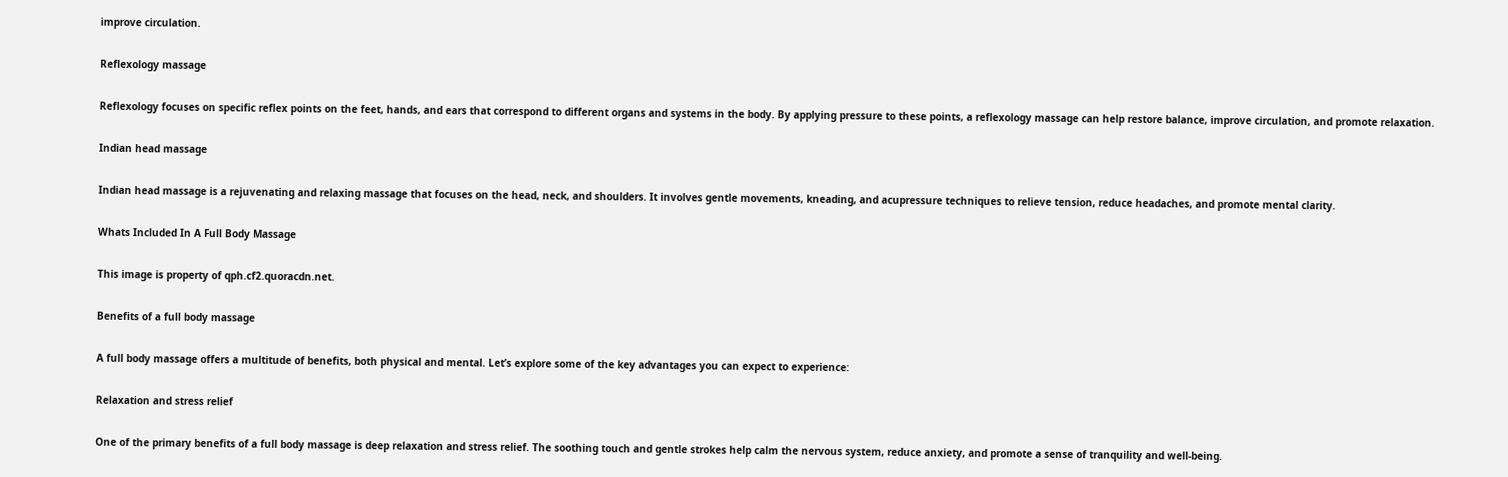improve circulation.

Reflexology massage

Reflexology focuses on specific reflex points on the feet, hands, and ears that correspond to different organs and systems in the body. By applying pressure to these points, a reflexology massage can help restore balance, improve circulation, and promote relaxation.

Indian head massage

Indian head massage is a rejuvenating and relaxing massage that focuses on the head, neck, and shoulders. It involves gentle movements, kneading, and acupressure techniques to relieve tension, reduce headaches, and promote mental clarity.

Whats Included In A Full Body Massage

This image is property of qph.cf2.quoracdn.net.

Benefits of a full body massage

A full body massage offers a multitude of benefits, both physical and mental. Let’s explore some of the key advantages you can expect to experience:

Relaxation and stress relief

One of the primary benefits of a full body massage is deep relaxation and stress relief. The soothing touch and gentle strokes help calm the nervous system, reduce anxiety, and promote a sense of tranquility and well-being.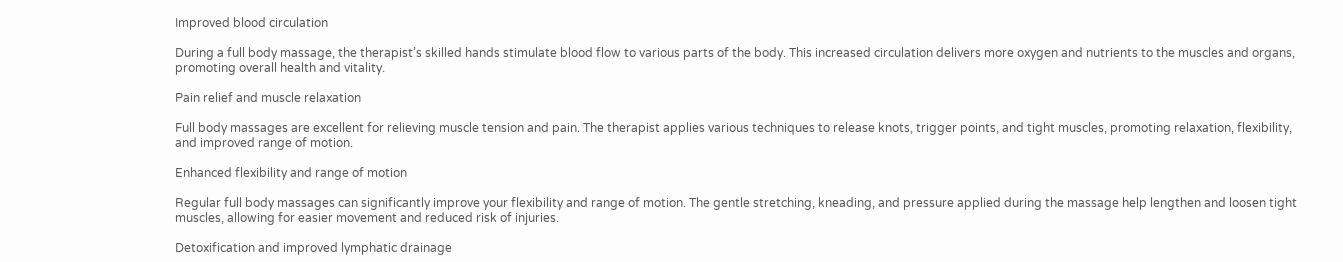Improved blood circulation

During a full body massage, the therapist’s skilled hands stimulate blood flow to various parts of the body. This increased circulation delivers more oxygen and nutrients to the muscles and organs, promoting overall health and vitality.

Pain relief and muscle relaxation

Full body massages are excellent for relieving muscle tension and pain. The therapist applies various techniques to release knots, trigger points, and tight muscles, promoting relaxation, flexibility, and improved range of motion.

Enhanced flexibility and range of motion

Regular full body massages can significantly improve your flexibility and range of motion. The gentle stretching, kneading, and pressure applied during the massage help lengthen and loosen tight muscles, allowing for easier movement and reduced risk of injuries.

Detoxification and improved lymphatic drainage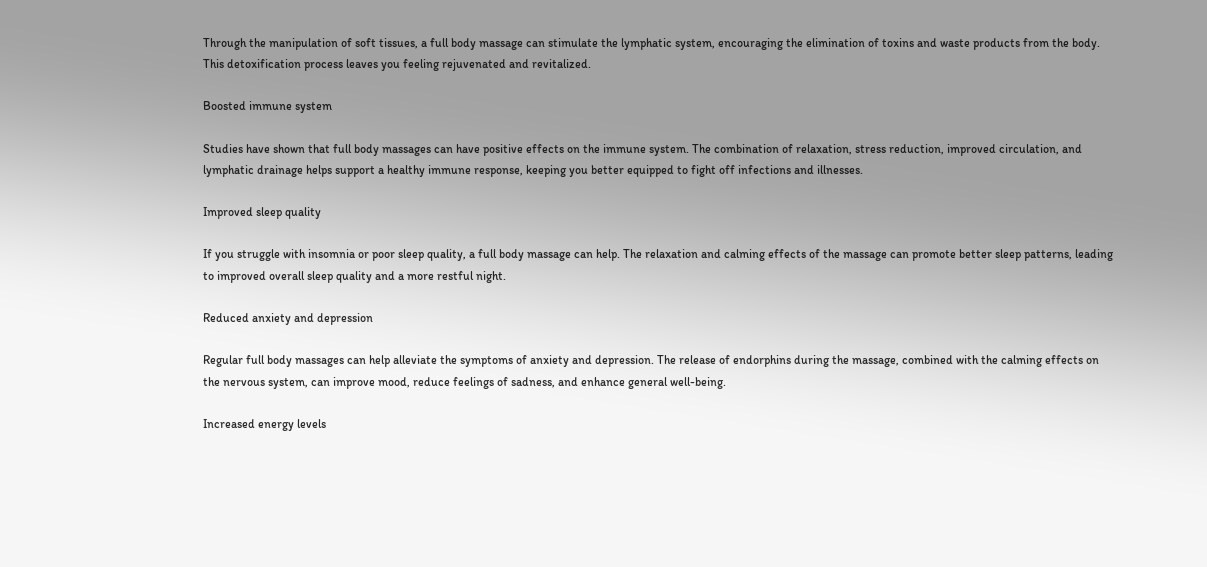Through the manipulation of soft tissues, a full body massage can stimulate the lymphatic system, encouraging the elimination of toxins and waste products from the body. This detoxification process leaves you feeling rejuvenated and revitalized.

Boosted immune system

Studies have shown that full body massages can have positive effects on the immune system. The combination of relaxation, stress reduction, improved circulation, and lymphatic drainage helps support a healthy immune response, keeping you better equipped to fight off infections and illnesses.

Improved sleep quality

If you struggle with insomnia or poor sleep quality, a full body massage can help. The relaxation and calming effects of the massage can promote better sleep patterns, leading to improved overall sleep quality and a more restful night.

Reduced anxiety and depression

Regular full body massages can help alleviate the symptoms of anxiety and depression. The release of endorphins during the massage, combined with the calming effects on the nervous system, can improve mood, reduce feelings of sadness, and enhance general well-being.

Increased energy levels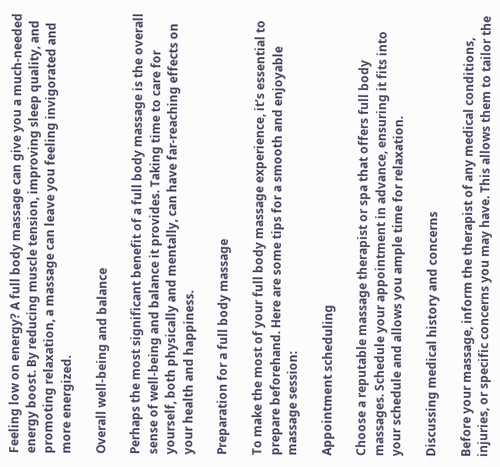Feeling low on energy? A full body massage can give you a much-needed energy boost. By reducing muscle tension, improving sleep quality, and promoting relaxation, a massage can leave you feeling invigorated and more energized.

Overall well-being and balance

Perhaps the most significant benefit of a full body massage is the overall sense of well-being and balance it provides. Taking time to care for yourself, both physically and mentally, can have far-reaching effects on your health and happiness.

Preparation for a full body massage

To make the most of your full body massage experience, it’s essential to prepare beforehand. Here are some tips for a smooth and enjoyable massage session:

Appointment scheduling

Choose a reputable massage therapist or spa that offers full body massages. Schedule your appointment in advance, ensuring it fits into your schedule and allows you ample time for relaxation.

Discussing medical history and concerns

Before your massage, inform the therapist of any medical conditions, injuries, or specific concerns you may have. This allows them to tailor the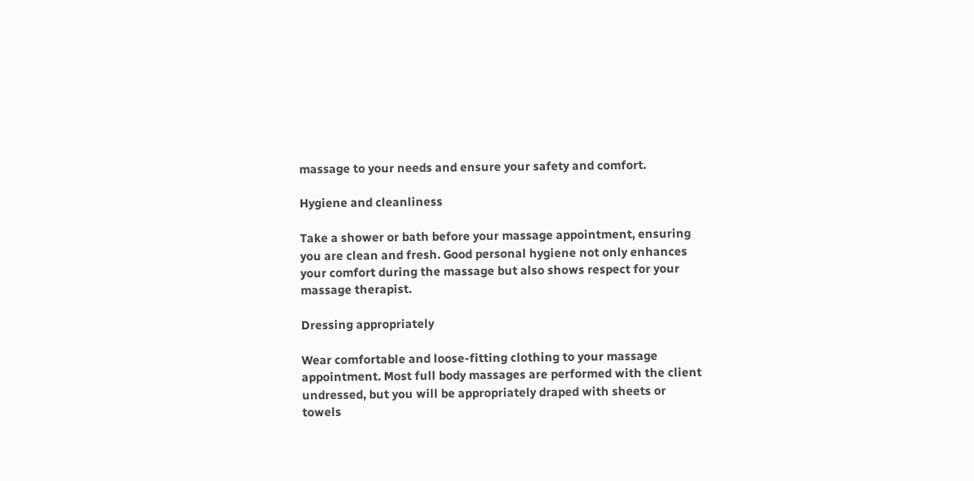massage to your needs and ensure your safety and comfort.

Hygiene and cleanliness

Take a shower or bath before your massage appointment, ensuring you are clean and fresh. Good personal hygiene not only enhances your comfort during the massage but also shows respect for your massage therapist.

Dressing appropriately

Wear comfortable and loose-fitting clothing to your massage appointment. Most full body massages are performed with the client undressed, but you will be appropriately draped with sheets or towels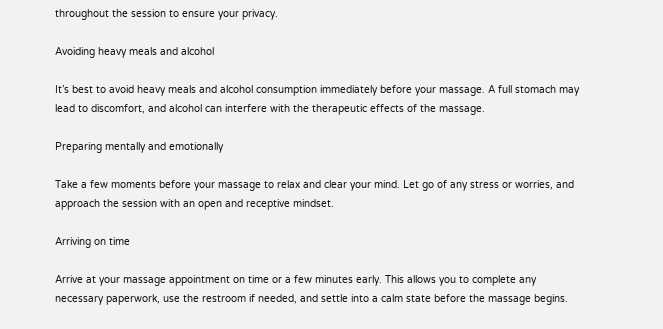throughout the session to ensure your privacy.

Avoiding heavy meals and alcohol

It’s best to avoid heavy meals and alcohol consumption immediately before your massage. A full stomach may lead to discomfort, and alcohol can interfere with the therapeutic effects of the massage.

Preparing mentally and emotionally

Take a few moments before your massage to relax and clear your mind. Let go of any stress or worries, and approach the session with an open and receptive mindset.

Arriving on time

Arrive at your massage appointment on time or a few minutes early. This allows you to complete any necessary paperwork, use the restroom if needed, and settle into a calm state before the massage begins.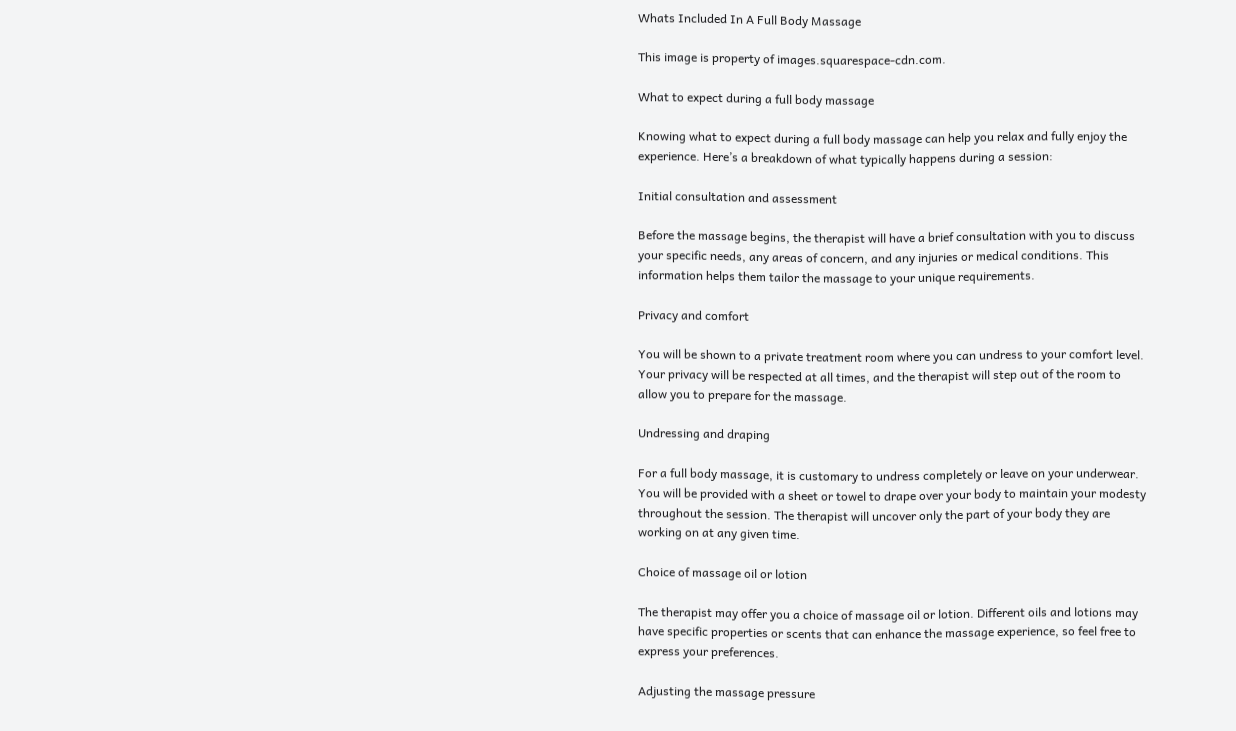Whats Included In A Full Body Massage

This image is property of images.squarespace-cdn.com.

What to expect during a full body massage

Knowing what to expect during a full body massage can help you relax and fully enjoy the experience. Here’s a breakdown of what typically happens during a session:

Initial consultation and assessment

Before the massage begins, the therapist will have a brief consultation with you to discuss your specific needs, any areas of concern, and any injuries or medical conditions. This information helps them tailor the massage to your unique requirements.

Privacy and comfort

You will be shown to a private treatment room where you can undress to your comfort level. Your privacy will be respected at all times, and the therapist will step out of the room to allow you to prepare for the massage.

Undressing and draping

For a full body massage, it is customary to undress completely or leave on your underwear. You will be provided with a sheet or towel to drape over your body to maintain your modesty throughout the session. The therapist will uncover only the part of your body they are working on at any given time.

Choice of massage oil or lotion

The therapist may offer you a choice of massage oil or lotion. Different oils and lotions may have specific properties or scents that can enhance the massage experience, so feel free to express your preferences.

Adjusting the massage pressure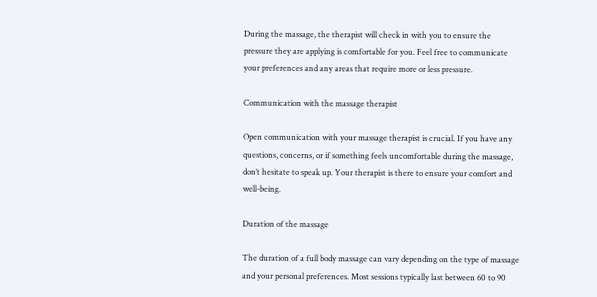During the massage, the therapist will check in with you to ensure the pressure they are applying is comfortable for you. Feel free to communicate your preferences and any areas that require more or less pressure.

Communication with the massage therapist

Open communication with your massage therapist is crucial. If you have any questions, concerns, or if something feels uncomfortable during the massage, don’t hesitate to speak up. Your therapist is there to ensure your comfort and well-being.

Duration of the massage

The duration of a full body massage can vary depending on the type of massage and your personal preferences. Most sessions typically last between 60 to 90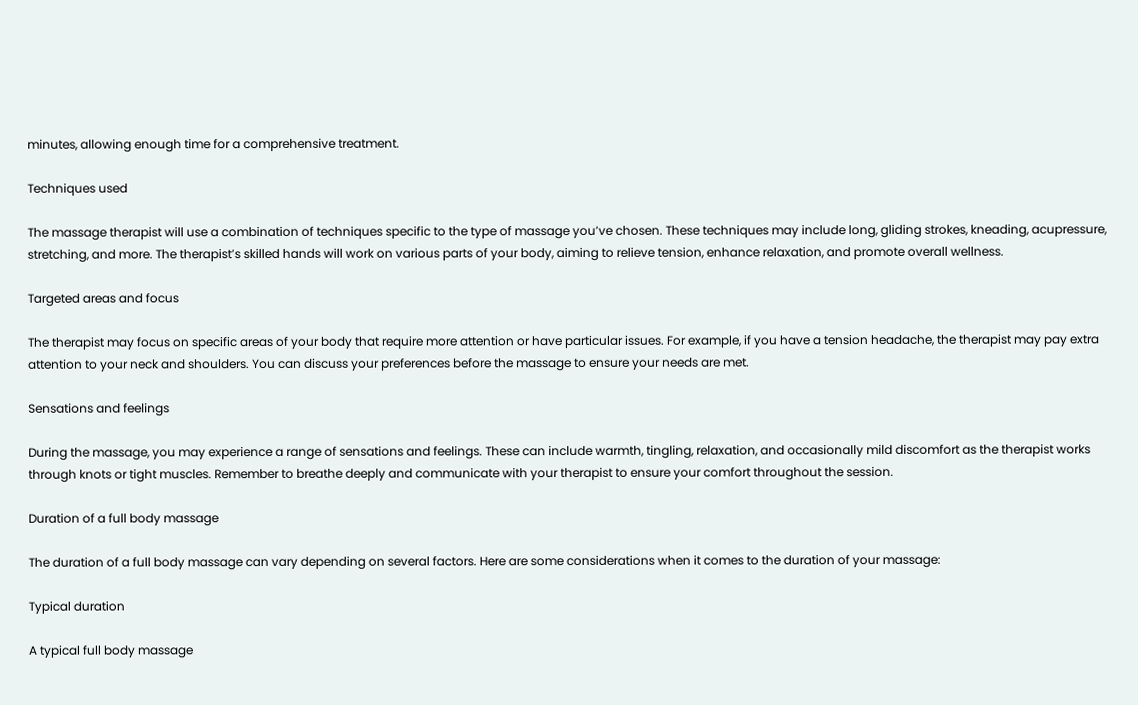minutes, allowing enough time for a comprehensive treatment.

Techniques used

The massage therapist will use a combination of techniques specific to the type of massage you’ve chosen. These techniques may include long, gliding strokes, kneading, acupressure, stretching, and more. The therapist’s skilled hands will work on various parts of your body, aiming to relieve tension, enhance relaxation, and promote overall wellness.

Targeted areas and focus

The therapist may focus on specific areas of your body that require more attention or have particular issues. For example, if you have a tension headache, the therapist may pay extra attention to your neck and shoulders. You can discuss your preferences before the massage to ensure your needs are met.

Sensations and feelings

During the massage, you may experience a range of sensations and feelings. These can include warmth, tingling, relaxation, and occasionally mild discomfort as the therapist works through knots or tight muscles. Remember to breathe deeply and communicate with your therapist to ensure your comfort throughout the session.

Duration of a full body massage

The duration of a full body massage can vary depending on several factors. Here are some considerations when it comes to the duration of your massage:

Typical duration

A typical full body massage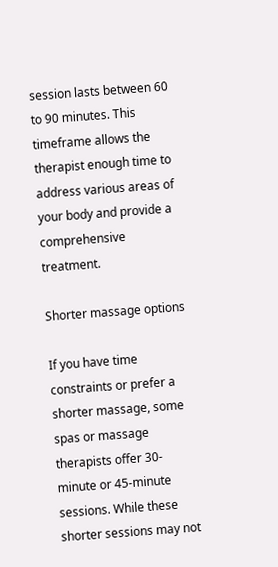session lasts between 60 to 90 minutes. This timeframe allows the therapist enough time to address various areas of your body and provide a comprehensive treatment.

Shorter massage options

If you have time constraints or prefer a shorter massage, some spas or massage therapists offer 30-minute or 45-minute sessions. While these shorter sessions may not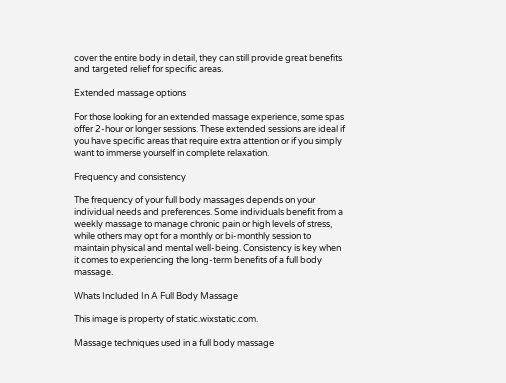cover the entire body in detail, they can still provide great benefits and targeted relief for specific areas.

Extended massage options

For those looking for an extended massage experience, some spas offer 2-hour or longer sessions. These extended sessions are ideal if you have specific areas that require extra attention or if you simply want to immerse yourself in complete relaxation.

Frequency and consistency

The frequency of your full body massages depends on your individual needs and preferences. Some individuals benefit from a weekly massage to manage chronic pain or high levels of stress, while others may opt for a monthly or bi-monthly session to maintain physical and mental well-being. Consistency is key when it comes to experiencing the long-term benefits of a full body massage.

Whats Included In A Full Body Massage

This image is property of static.wixstatic.com.

Massage techniques used in a full body massage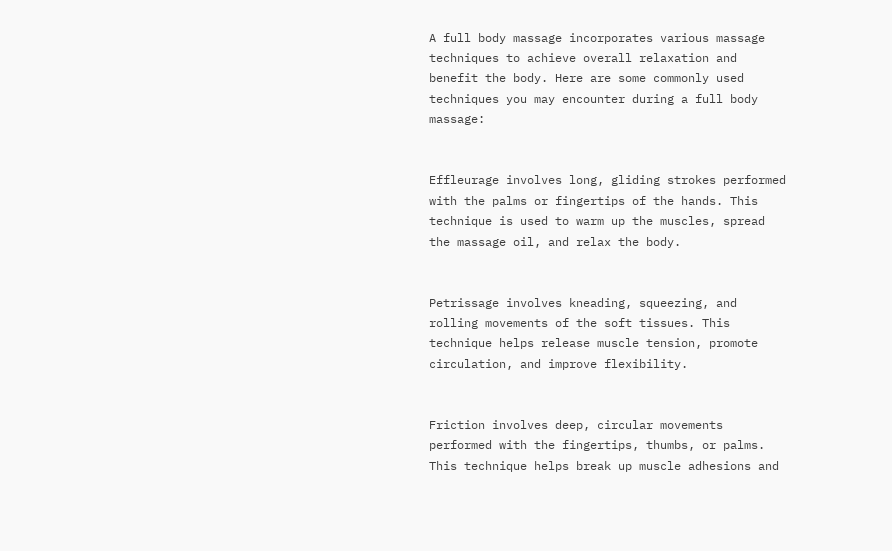A full body massage incorporates various massage techniques to achieve overall relaxation and benefit the body. Here are some commonly used techniques you may encounter during a full body massage:


Effleurage involves long, gliding strokes performed with the palms or fingertips of the hands. This technique is used to warm up the muscles, spread the massage oil, and relax the body.


Petrissage involves kneading, squeezing, and rolling movements of the soft tissues. This technique helps release muscle tension, promote circulation, and improve flexibility.


Friction involves deep, circular movements performed with the fingertips, thumbs, or palms. This technique helps break up muscle adhesions and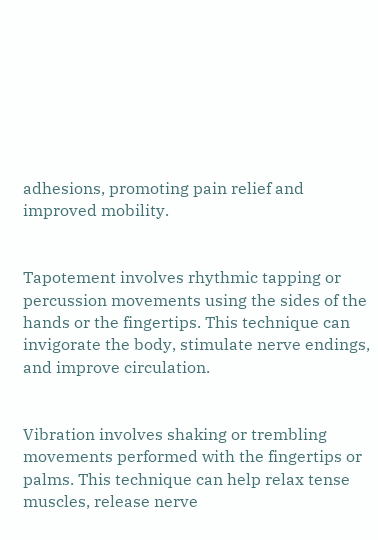adhesions, promoting pain relief and improved mobility.


Tapotement involves rhythmic tapping or percussion movements using the sides of the hands or the fingertips. This technique can invigorate the body, stimulate nerve endings, and improve circulation.


Vibration involves shaking or trembling movements performed with the fingertips or palms. This technique can help relax tense muscles, release nerve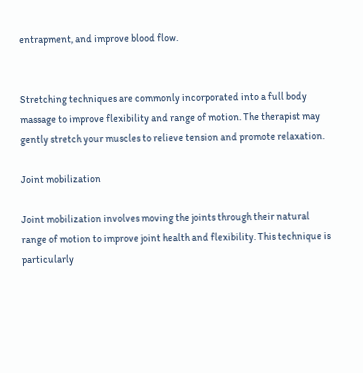entrapment, and improve blood flow.


Stretching techniques are commonly incorporated into a full body massage to improve flexibility and range of motion. The therapist may gently stretch your muscles to relieve tension and promote relaxation.

Joint mobilization

Joint mobilization involves moving the joints through their natural range of motion to improve joint health and flexibility. This technique is particularly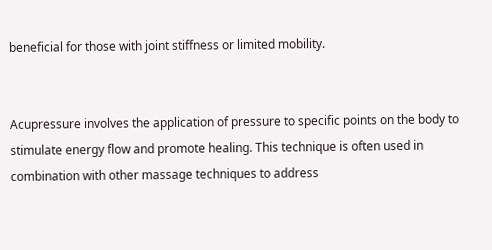beneficial for those with joint stiffness or limited mobility.


Acupressure involves the application of pressure to specific points on the body to stimulate energy flow and promote healing. This technique is often used in combination with other massage techniques to address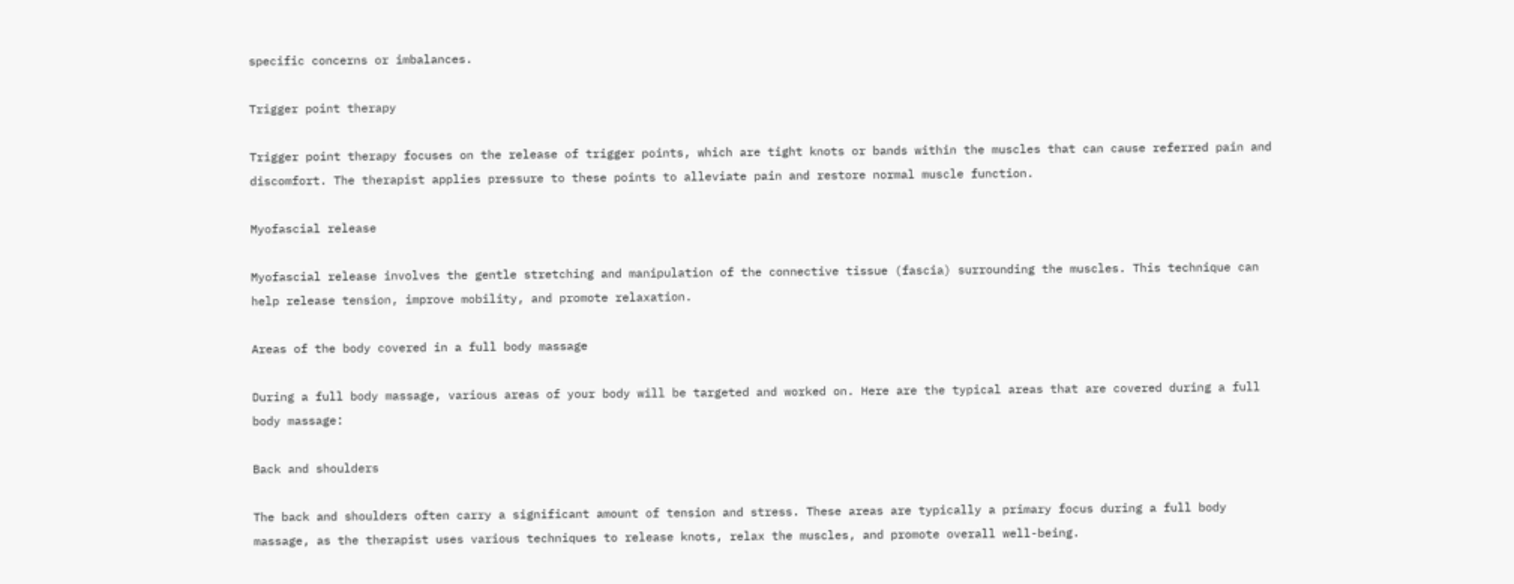specific concerns or imbalances.

Trigger point therapy

Trigger point therapy focuses on the release of trigger points, which are tight knots or bands within the muscles that can cause referred pain and discomfort. The therapist applies pressure to these points to alleviate pain and restore normal muscle function.

Myofascial release

Myofascial release involves the gentle stretching and manipulation of the connective tissue (fascia) surrounding the muscles. This technique can help release tension, improve mobility, and promote relaxation.

Areas of the body covered in a full body massage

During a full body massage, various areas of your body will be targeted and worked on. Here are the typical areas that are covered during a full body massage:

Back and shoulders

The back and shoulders often carry a significant amount of tension and stress. These areas are typically a primary focus during a full body massage, as the therapist uses various techniques to release knots, relax the muscles, and promote overall well-being.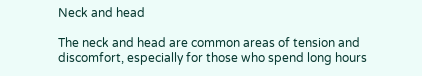Neck and head

The neck and head are common areas of tension and discomfort, especially for those who spend long hours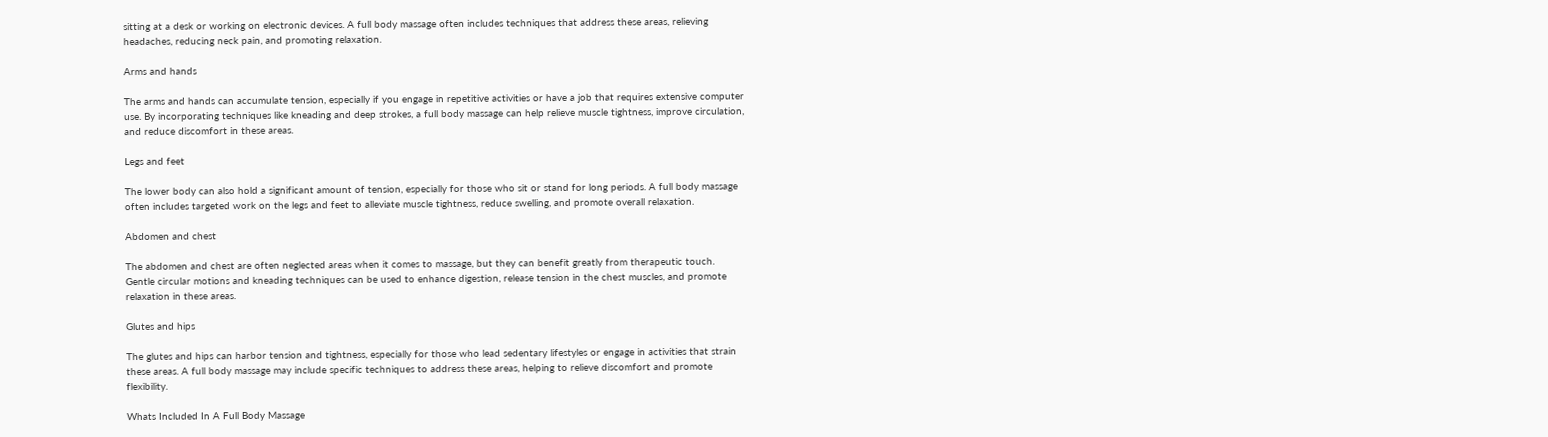sitting at a desk or working on electronic devices. A full body massage often includes techniques that address these areas, relieving headaches, reducing neck pain, and promoting relaxation.

Arms and hands

The arms and hands can accumulate tension, especially if you engage in repetitive activities or have a job that requires extensive computer use. By incorporating techniques like kneading and deep strokes, a full body massage can help relieve muscle tightness, improve circulation, and reduce discomfort in these areas.

Legs and feet

The lower body can also hold a significant amount of tension, especially for those who sit or stand for long periods. A full body massage often includes targeted work on the legs and feet to alleviate muscle tightness, reduce swelling, and promote overall relaxation.

Abdomen and chest

The abdomen and chest are often neglected areas when it comes to massage, but they can benefit greatly from therapeutic touch. Gentle circular motions and kneading techniques can be used to enhance digestion, release tension in the chest muscles, and promote relaxation in these areas.

Glutes and hips

The glutes and hips can harbor tension and tightness, especially for those who lead sedentary lifestyles or engage in activities that strain these areas. A full body massage may include specific techniques to address these areas, helping to relieve discomfort and promote flexibility.

Whats Included In A Full Body Massage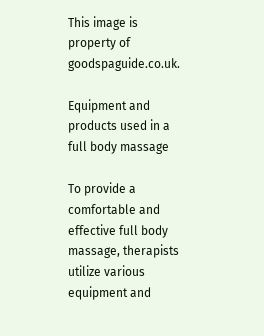This image is property of goodspaguide.co.uk.

Equipment and products used in a full body massage

To provide a comfortable and effective full body massage, therapists utilize various equipment and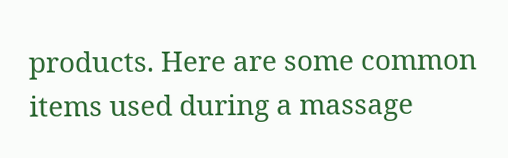products. Here are some common items used during a massage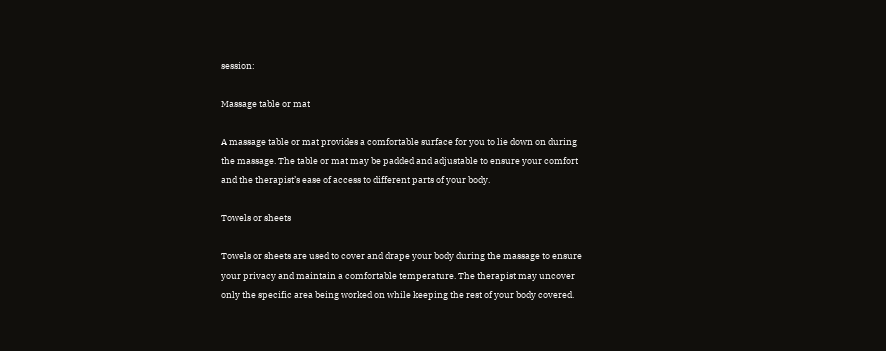session:

Massage table or mat

A massage table or mat provides a comfortable surface for you to lie down on during the massage. The table or mat may be padded and adjustable to ensure your comfort and the therapist’s ease of access to different parts of your body.

Towels or sheets

Towels or sheets are used to cover and drape your body during the massage to ensure your privacy and maintain a comfortable temperature. The therapist may uncover only the specific area being worked on while keeping the rest of your body covered.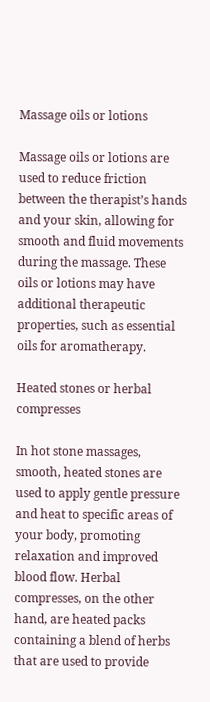Massage oils or lotions

Massage oils or lotions are used to reduce friction between the therapist’s hands and your skin, allowing for smooth and fluid movements during the massage. These oils or lotions may have additional therapeutic properties, such as essential oils for aromatherapy.

Heated stones or herbal compresses

In hot stone massages, smooth, heated stones are used to apply gentle pressure and heat to specific areas of your body, promoting relaxation and improved blood flow. Herbal compresses, on the other hand, are heated packs containing a blend of herbs that are used to provide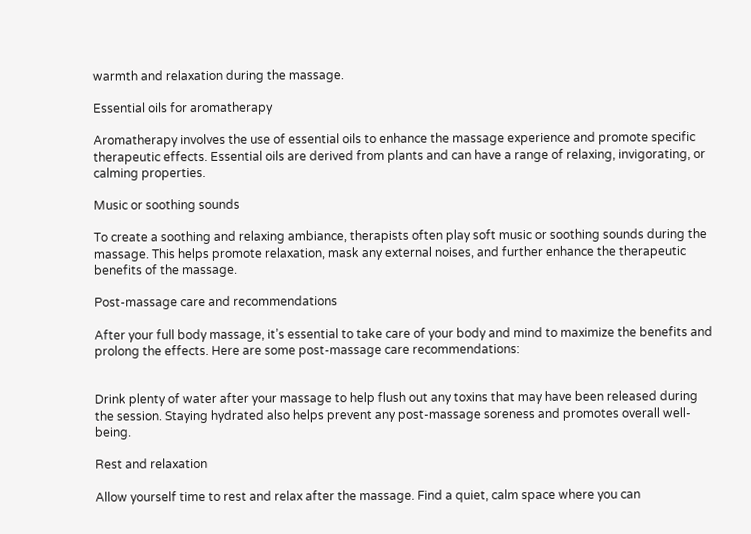warmth and relaxation during the massage.

Essential oils for aromatherapy

Aromatherapy involves the use of essential oils to enhance the massage experience and promote specific therapeutic effects. Essential oils are derived from plants and can have a range of relaxing, invigorating, or calming properties.

Music or soothing sounds

To create a soothing and relaxing ambiance, therapists often play soft music or soothing sounds during the massage. This helps promote relaxation, mask any external noises, and further enhance the therapeutic benefits of the massage.

Post-massage care and recommendations

After your full body massage, it’s essential to take care of your body and mind to maximize the benefits and prolong the effects. Here are some post-massage care recommendations:


Drink plenty of water after your massage to help flush out any toxins that may have been released during the session. Staying hydrated also helps prevent any post-massage soreness and promotes overall well-being.

Rest and relaxation

Allow yourself time to rest and relax after the massage. Find a quiet, calm space where you can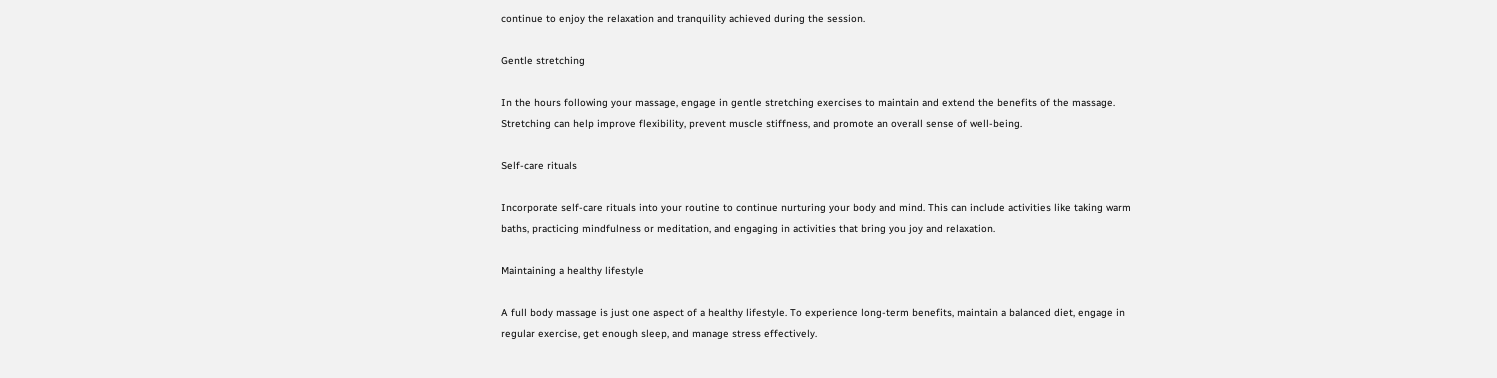continue to enjoy the relaxation and tranquility achieved during the session.

Gentle stretching

In the hours following your massage, engage in gentle stretching exercises to maintain and extend the benefits of the massage. Stretching can help improve flexibility, prevent muscle stiffness, and promote an overall sense of well-being.

Self-care rituals

Incorporate self-care rituals into your routine to continue nurturing your body and mind. This can include activities like taking warm baths, practicing mindfulness or meditation, and engaging in activities that bring you joy and relaxation.

Maintaining a healthy lifestyle

A full body massage is just one aspect of a healthy lifestyle. To experience long-term benefits, maintain a balanced diet, engage in regular exercise, get enough sleep, and manage stress effectively.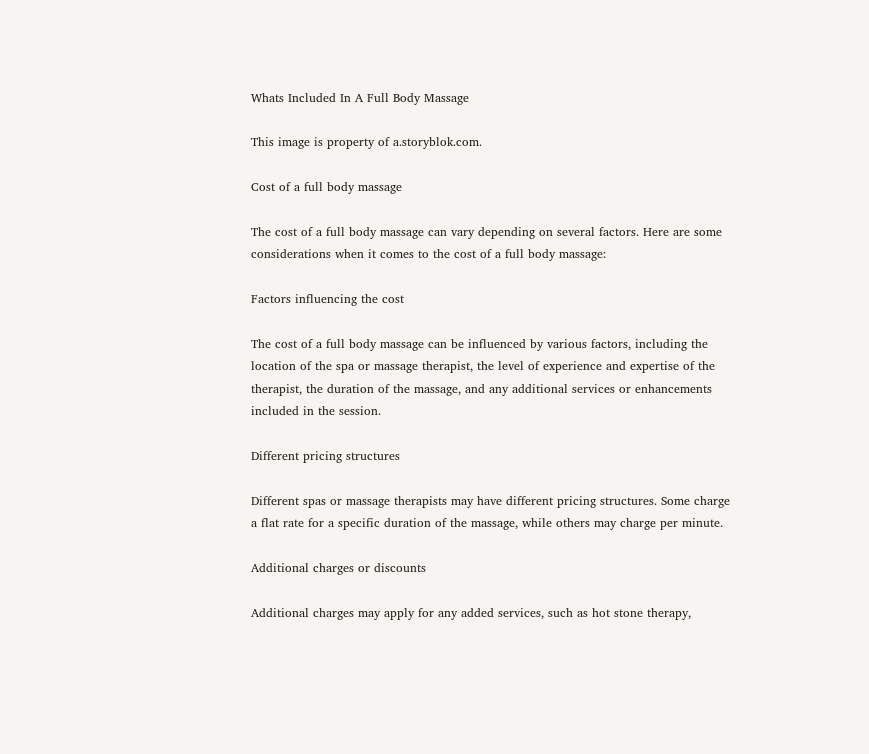Whats Included In A Full Body Massage

This image is property of a.storyblok.com.

Cost of a full body massage

The cost of a full body massage can vary depending on several factors. Here are some considerations when it comes to the cost of a full body massage:

Factors influencing the cost

The cost of a full body massage can be influenced by various factors, including the location of the spa or massage therapist, the level of experience and expertise of the therapist, the duration of the massage, and any additional services or enhancements included in the session.

Different pricing structures

Different spas or massage therapists may have different pricing structures. Some charge a flat rate for a specific duration of the massage, while others may charge per minute.

Additional charges or discounts

Additional charges may apply for any added services, such as hot stone therapy,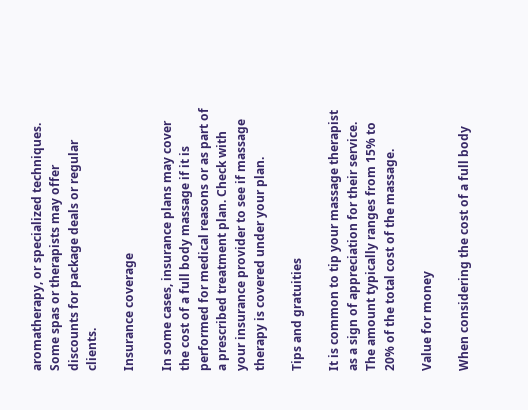aromatherapy, or specialized techniques. Some spas or therapists may offer discounts for package deals or regular clients.

Insurance coverage

In some cases, insurance plans may cover the cost of a full body massage if it is performed for medical reasons or as part of a prescribed treatment plan. Check with your insurance provider to see if massage therapy is covered under your plan.

Tips and gratuities

It is common to tip your massage therapist as a sign of appreciation for their service. The amount typically ranges from 15% to 20% of the total cost of the massage.

Value for money

When considering the cost of a full body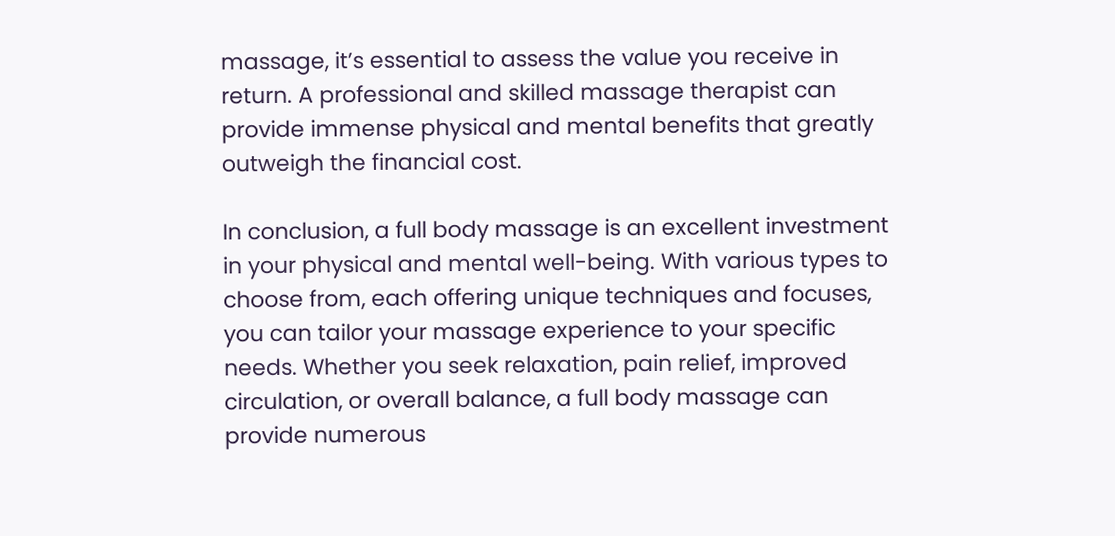massage, it’s essential to assess the value you receive in return. A professional and skilled massage therapist can provide immense physical and mental benefits that greatly outweigh the financial cost.

In conclusion, a full body massage is an excellent investment in your physical and mental well-being. With various types to choose from, each offering unique techniques and focuses, you can tailor your massage experience to your specific needs. Whether you seek relaxation, pain relief, improved circulation, or overall balance, a full body massage can provide numerous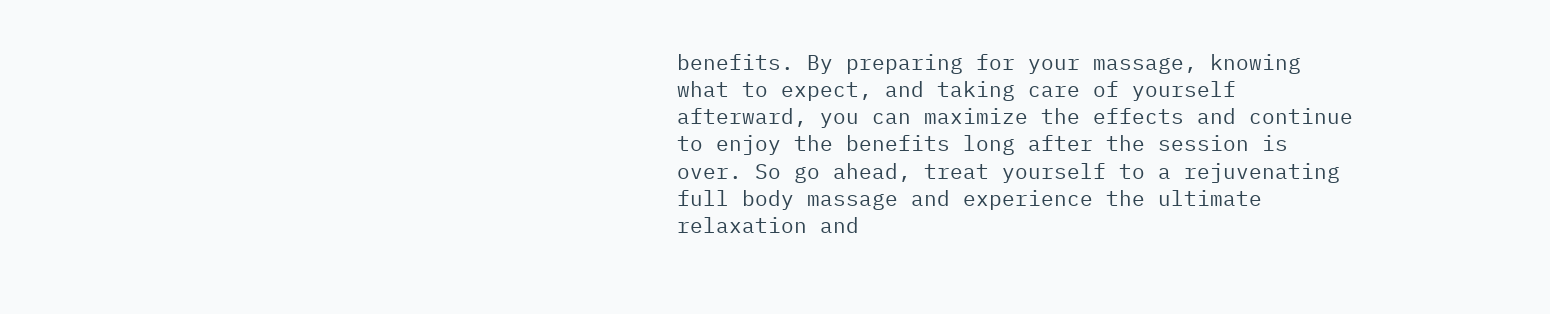benefits. By preparing for your massage, knowing what to expect, and taking care of yourself afterward, you can maximize the effects and continue to enjoy the benefits long after the session is over. So go ahead, treat yourself to a rejuvenating full body massage and experience the ultimate relaxation and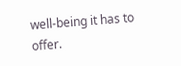well-being it has to offer.